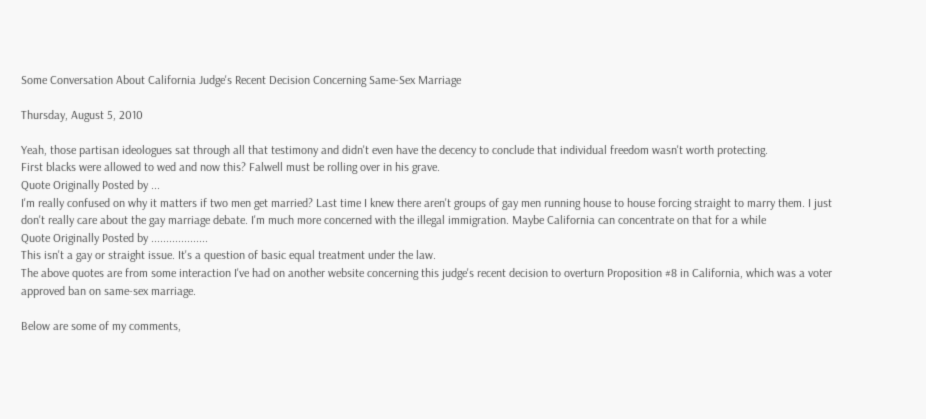Some Conversation About California Judge's Recent Decision Concerning Same-Sex Marriage

Thursday, August 5, 2010

Yeah, those partisan ideologues sat through all that testimony and didn't even have the decency to conclude that individual freedom wasn't worth protecting.
First blacks were allowed to wed and now this? Falwell must be rolling over in his grave.
Quote Originally Posted by ...
I'm really confused on why it matters if two men get married? Last time I knew there aren't groups of gay men running house to house forcing straight to marry them. I just don't really care about the gay marriage debate. I'm much more concerned with the illegal immigration. Maybe California can concentrate on that for a while
Quote Originally Posted by ...................
This isn't a gay or straight issue. It's a question of basic equal treatment under the law.
The above quotes are from some interaction I've had on another website concerning this judge's recent decision to overturn Proposition #8 in California, which was a voter approved ban on same-sex marriage.

Below are some of my comments,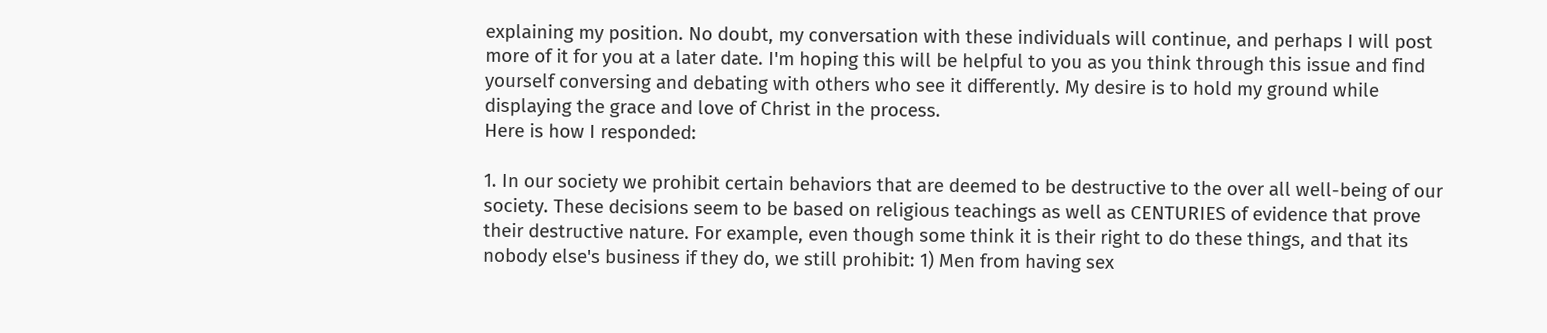explaining my position. No doubt, my conversation with these individuals will continue, and perhaps I will post more of it for you at a later date. I'm hoping this will be helpful to you as you think through this issue and find yourself conversing and debating with others who see it differently. My desire is to hold my ground while displaying the grace and love of Christ in the process.
Here is how I responded:

1. In our society we prohibit certain behaviors that are deemed to be destructive to the over all well-being of our society. These decisions seem to be based on religious teachings as well as CENTURIES of evidence that prove their destructive nature. For example, even though some think it is their right to do these things, and that its nobody else's business if they do, we still prohibit: 1) Men from having sex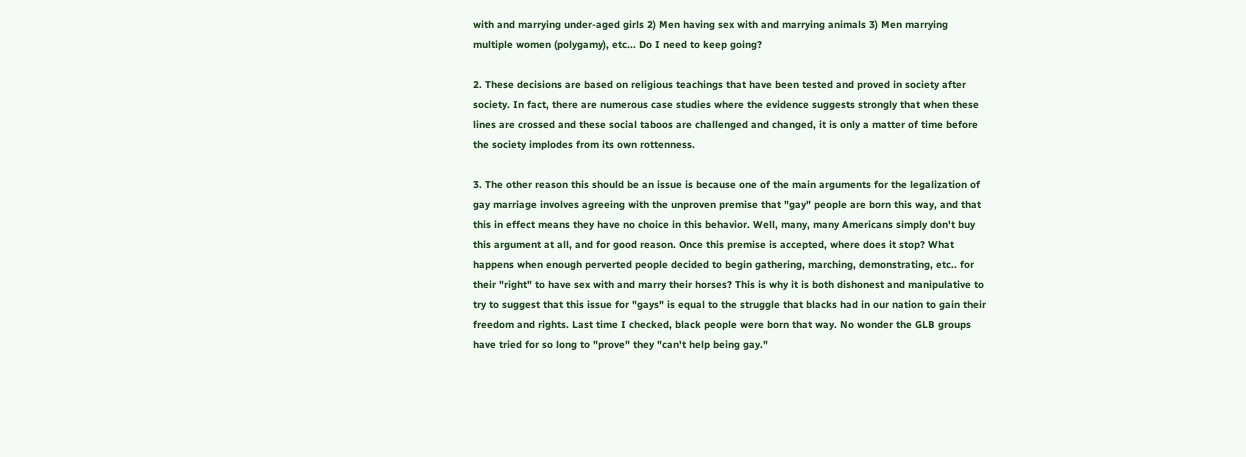with and marrying under-aged girls 2) Men having sex with and marrying animals 3) Men marrying multiple women (polygamy), etc... Do I need to keep going?

2. These decisions are based on religious teachings that have been tested and proved in society after society. In fact, there are numerous case studies where the evidence suggests strongly that when these lines are crossed and these social taboos are challenged and changed, it is only a matter of time before the society implodes from its own rottenness.

3. The other reason this should be an issue is because one of the main arguments for the legalization of gay marriage involves agreeing with the unproven premise that "gay" people are born this way, and that this in effect means they have no choice in this behavior. Well, many, many Americans simply don't buy this argument at all, and for good reason. Once this premise is accepted, where does it stop? What happens when enough perverted people decided to begin gathering, marching, demonstrating, etc.. for their "right" to have sex with and marry their horses? This is why it is both dishonest and manipulative to try to suggest that this issue for "gays" is equal to the struggle that blacks had in our nation to gain their freedom and rights. Last time I checked, black people were born that way. No wonder the GLB groups have tried for so long to "prove" they "can't help being gay."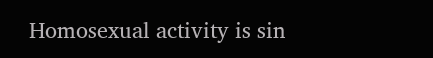Homosexual activity is sin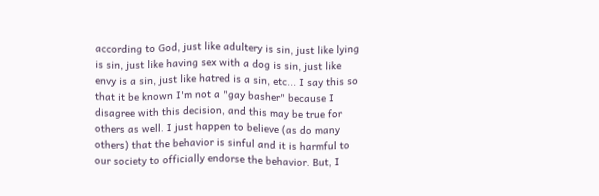according to God, just like adultery is sin, just like lying is sin, just like having sex with a dog is sin, just like envy is a sin, just like hatred is a sin, etc... I say this so that it be known I'm not a "gay basher" because I disagree with this decision, and this may be true for others as well. I just happen to believe (as do many others) that the behavior is sinful and it is harmful to our society to officially endorse the behavior. But, I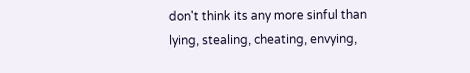don't think its any more sinful than lying, stealing, cheating, envying,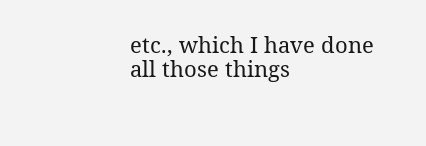etc., which I have done all those things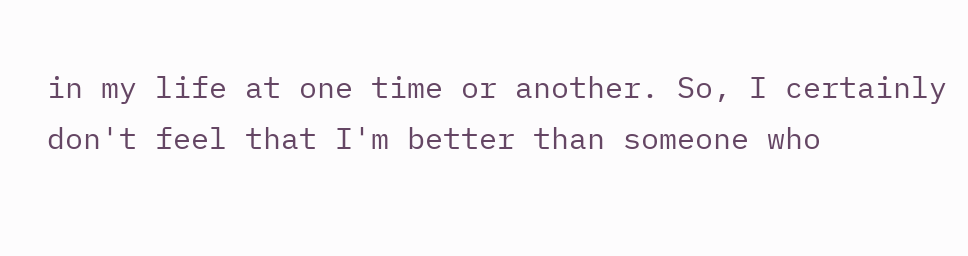in my life at one time or another. So, I certainly don't feel that I'm better than someone who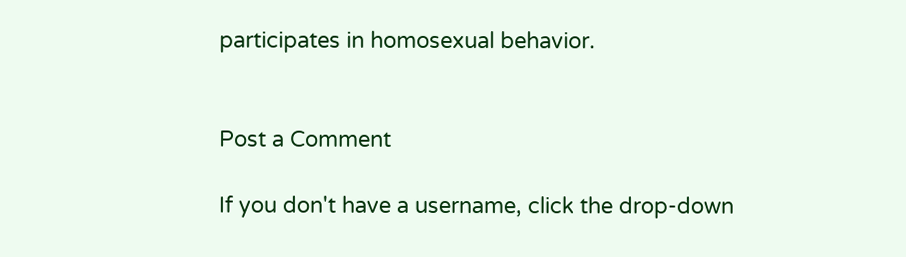participates in homosexual behavior.


Post a Comment

If you don't have a username, click the drop-down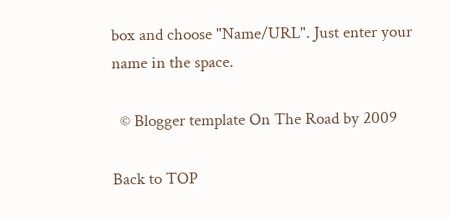box and choose "Name/URL". Just enter your name in the space.

  © Blogger template On The Road by 2009

Back to TOP